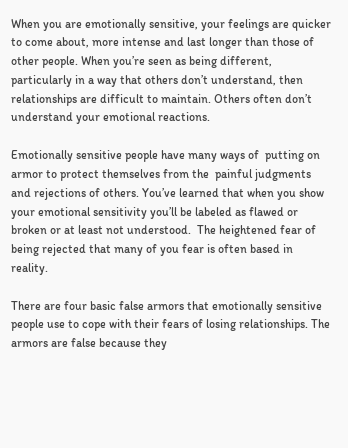When you are emotionally sensitive, your feelings are quicker to come about, more intense and last longer than those of other people. When you’re seen as being different, particularly in a way that others don’t understand, then relationships are difficult to maintain. Others often don’t understand your emotional reactions.

Emotionally sensitive people have many ways of  putting on armor to protect themselves from the  painful judgments and rejections of others. You’ve learned that when you show your emotional sensitivity you’ll be labeled as flawed or broken or at least not understood.  The heightened fear of being rejected that many of you fear is often based in reality.

There are four basic false armors that emotionally sensitive people use to cope with their fears of losing relationships. The armors are false because they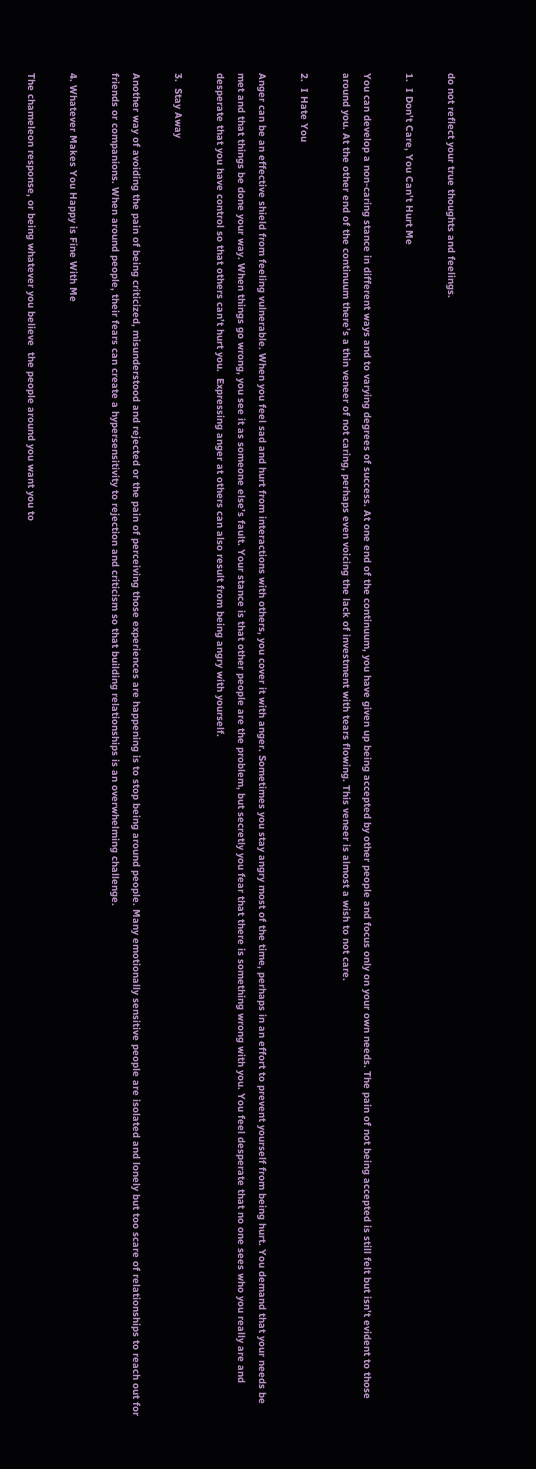do not reflect your true thoughts and feelings.

1.  I Don’t Care, You Can’t Hurt Me

You can develop a non-caring stance in different ways and to varying degrees of success. At one end of the continuum, you have given up being accepted by other people and focus only on your own needs. The pain of not being accepted is still felt but isn’t evident to those around you. At the other end of the continuum there’s a thin veneer of not caring, perhaps even voicing the lack of investment with tears flowing. This veneer is almost a wish to not care.

2.  I Hate You

Anger can be an effective shield from feeling vulnerable. When you feel sad and hurt from interactions with others, you cover it with anger. Sometimes you stay angry most of the time, perhaps in an effort to prevent yourself from being hurt. You demand that your needs be met and that things be done your way. When things go wrong, you see it as someone else’s fault. Your stance is that other people are the problem, but secretly you fear that there is something wrong with you. You feel desperate that no one sees who you really are and desperate that you have control so that others can’t hurt you.  Expressing anger at others can also result from being angry with yourself.

3.  Stay Away

Another way of avoiding the pain of being criticized, misunderstood and rejected or the pain of perceiving those experiences are happening is to stop being around people. Many emotionally sensitive people are isolated and lonely but too scare of relationships to reach out for friends or companions. When around people, their fears can create a hypersensitivity to rejection and criticism so that building relationships is an overwhelming challenge.

4. Whatever Makes You Happy is Fine With Me

The chameleon response, or being whatever you believe  the people around you want you to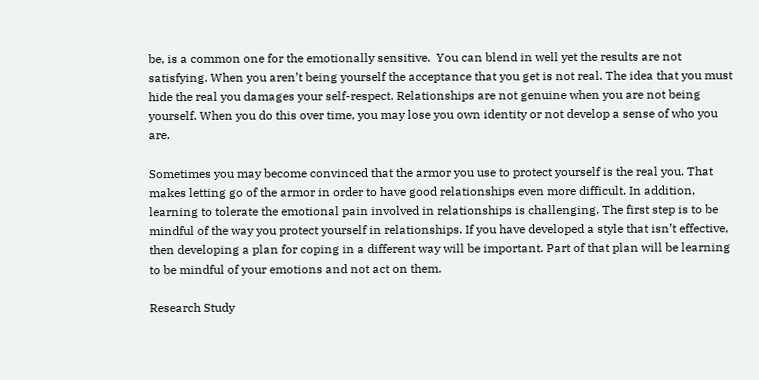be, is a common one for the emotionally sensitive.  You can blend in well yet the results are not satisfying. When you aren’t being yourself the acceptance that you get is not real. The idea that you must hide the real you damages your self-respect. Relationships are not genuine when you are not being yourself. When you do this over time, you may lose you own identity or not develop a sense of who you are.

Sometimes you may become convinced that the armor you use to protect yourself is the real you. That makes letting go of the armor in order to have good relationships even more difficult. In addition, learning to tolerate the emotional pain involved in relationships is challenging. The first step is to be mindful of the way you protect yourself in relationships. If you have developed a style that isn’t effective, then developing a plan for coping in a different way will be important. Part of that plan will be learning to be mindful of your emotions and not act on them.

Research Study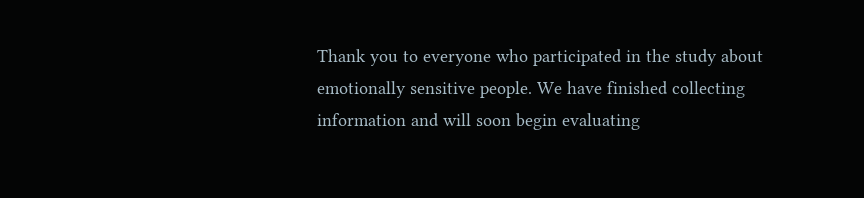Thank you to everyone who participated in the study about emotionally sensitive people. We have finished collecting information and will soon begin evaluating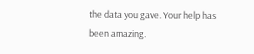the data you gave. Your help has been amazing.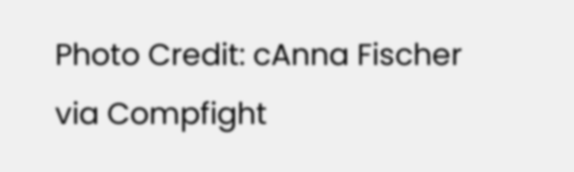Photo Credit: cAnna Fischer via Compfight